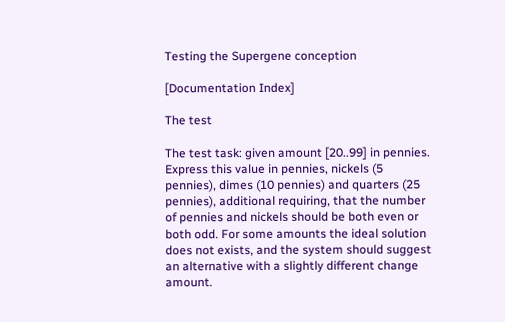Testing the Supergene conception

[Documentation Index]

The test

The test task: given amount [20..99] in pennies. Express this value in pennies, nickels (5 pennies), dimes (10 pennies) and quarters (25 pennies), additional requiring, that the number of pennies and nickels should be both even or both odd. For some amounts the ideal solution does not exists, and the system should suggest an alternative with a slightly different change amount.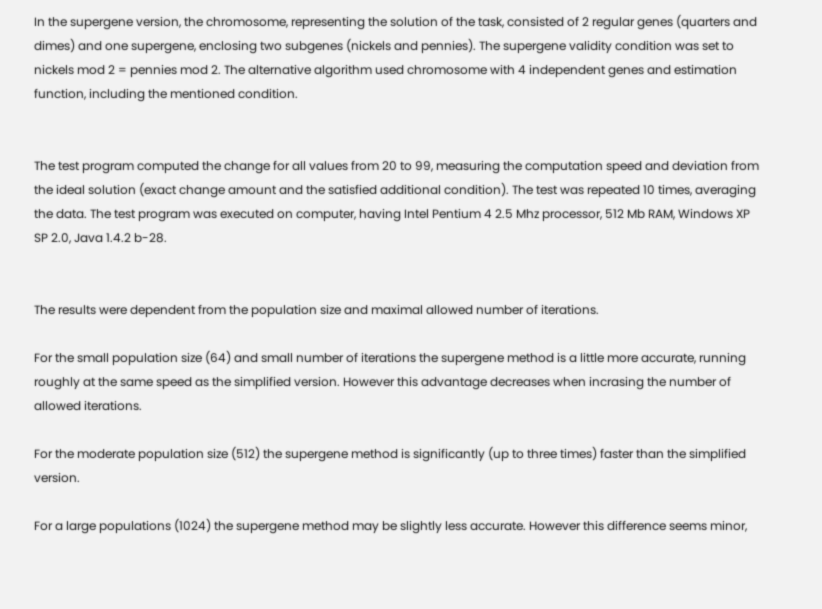In the supergene version, the chromosome, representing the solution of the task, consisted of 2 regular genes (quarters and dimes) and one supergene, enclosing two subgenes (nickels and pennies). The supergene validity condition was set to nickels mod 2 = pennies mod 2. The alternative algorithm used chromosome with 4 independent genes and estimation function, including the mentioned condition.


The test program computed the change for all values from 20 to 99, measuring the computation speed and deviation from the ideal solution (exact change amount and the satisfied additional condition). The test was repeated 10 times, averaging the data. The test program was executed on computer, having Intel Pentium 4 2.5 Mhz processor, 512 Mb RAM, Windows XP SP 2.0, Java 1.4.2 b-28.


The results were dependent from the population size and maximal allowed number of iterations.

For the small population size (64) and small number of iterations the supergene method is a little more accurate, running roughly at the same speed as the simplified version. However this advantage decreases when incrasing the number of allowed iterations.

For the moderate population size (512) the supergene method is significantly (up to three times) faster than the simplified version.

For a large populations (1024) the supergene method may be slightly less accurate. However this difference seems minor,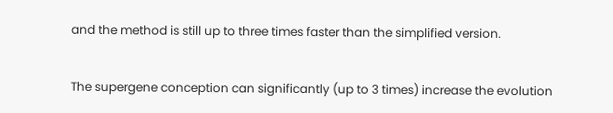and the method is still up to three times faster than the simplified version.


The supergene conception can significantly (up to 3 times) increase the evolution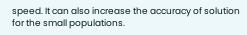speed. It can also increase the accuracy of solution for the small populations.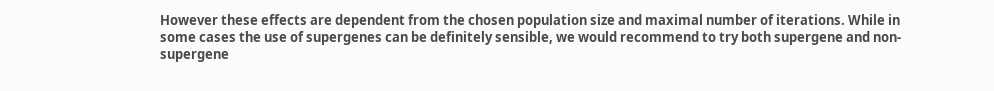However these effects are dependent from the chosen population size and maximal number of iterations. While in some cases the use of supergenes can be definitely sensible, we would recommend to try both supergene and non-supergene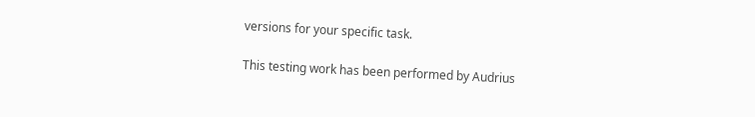versions for your specific task.

This testing work has been performed by Audrius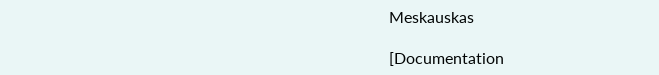Meskauskas

[Documentation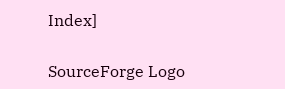Index]

SourceForge Logo